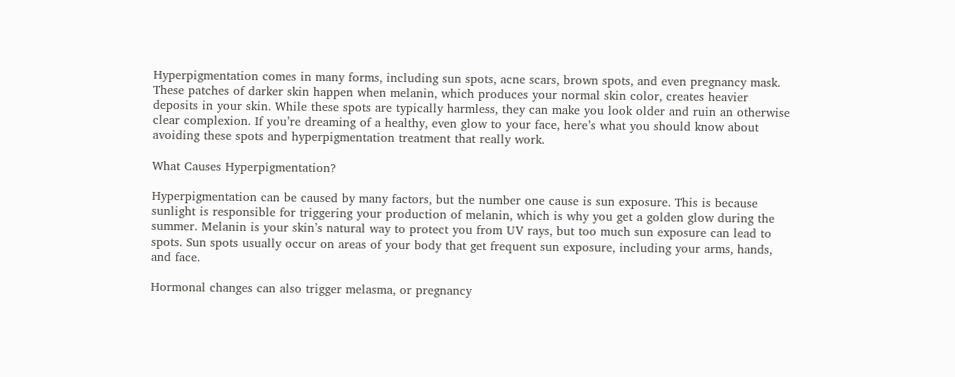Hyperpigmentation comes in many forms, including sun spots, acne scars, brown spots, and even pregnancy mask. These patches of darker skin happen when melanin, which produces your normal skin color, creates heavier deposits in your skin. While these spots are typically harmless, they can make you look older and ruin an otherwise clear complexion. If you’re dreaming of a healthy, even glow to your face, here’s what you should know about avoiding these spots and hyperpigmentation treatment that really work.

What Causes Hyperpigmentation?

Hyperpigmentation can be caused by many factors, but the number one cause is sun exposure. This is because sunlight is responsible for triggering your production of melanin, which is why you get a golden glow during the summer. Melanin is your skin’s natural way to protect you from UV rays, but too much sun exposure can lead to spots. Sun spots usually occur on areas of your body that get frequent sun exposure, including your arms, hands, and face.

Hormonal changes can also trigger melasma, or pregnancy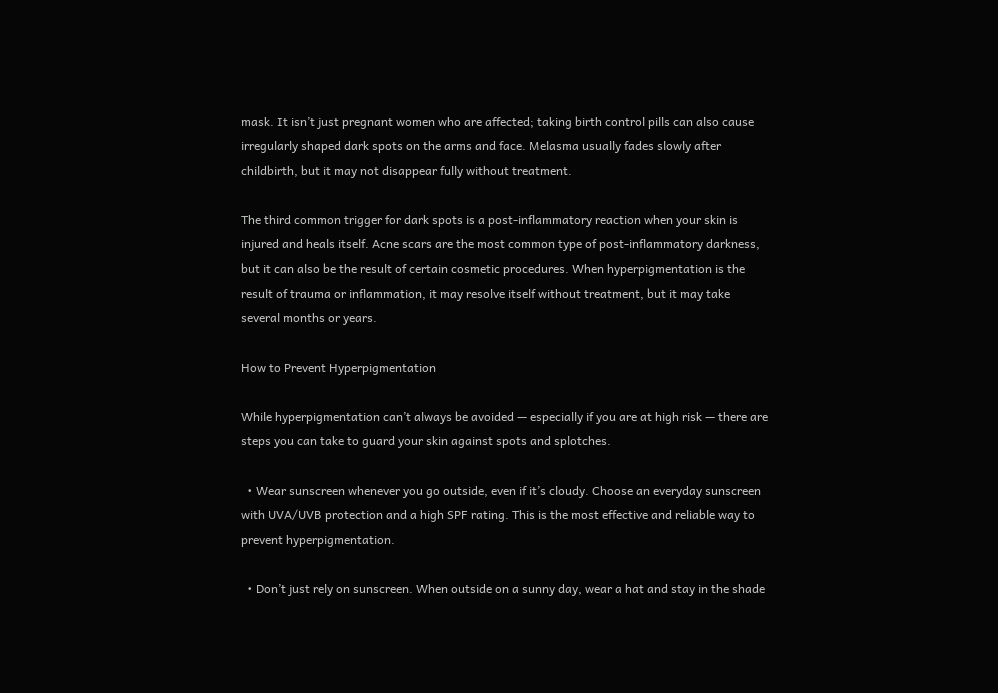mask. It isn’t just pregnant women who are affected; taking birth control pills can also cause irregularly shaped dark spots on the arms and face. Melasma usually fades slowly after childbirth, but it may not disappear fully without treatment.

The third common trigger for dark spots is a post-inflammatory reaction when your skin is injured and heals itself. Acne scars are the most common type of post-inflammatory darkness, but it can also be the result of certain cosmetic procedures. When hyperpigmentation is the result of trauma or inflammation, it may resolve itself without treatment, but it may take several months or years.

How to Prevent Hyperpigmentation

While hyperpigmentation can’t always be avoided — especially if you are at high risk — there are steps you can take to guard your skin against spots and splotches.

  • Wear sunscreen whenever you go outside, even if it’s cloudy. Choose an everyday sunscreen with UVA/UVB protection and a high SPF rating. This is the most effective and reliable way to prevent hyperpigmentation.

  • Don’t just rely on sunscreen. When outside on a sunny day, wear a hat and stay in the shade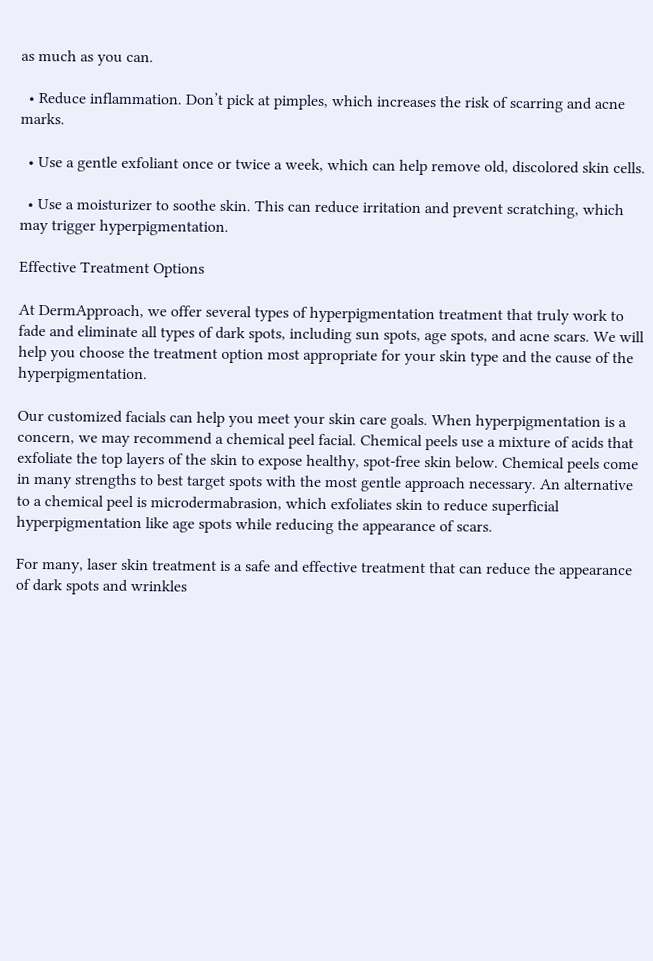as much as you can.

  • Reduce inflammation. Don’t pick at pimples, which increases the risk of scarring and acne marks.

  • Use a gentle exfoliant once or twice a week, which can help remove old, discolored skin cells.

  • Use a moisturizer to soothe skin. This can reduce irritation and prevent scratching, which may trigger hyperpigmentation.

Effective Treatment Options

At DermApproach, we offer several types of hyperpigmentation treatment that truly work to fade and eliminate all types of dark spots, including sun spots, age spots, and acne scars. We will help you choose the treatment option most appropriate for your skin type and the cause of the hyperpigmentation.

Our customized facials can help you meet your skin care goals. When hyperpigmentation is a concern, we may recommend a chemical peel facial. Chemical peels use a mixture of acids that exfoliate the top layers of the skin to expose healthy, spot-free skin below. Chemical peels come in many strengths to best target spots with the most gentle approach necessary. An alternative to a chemical peel is microdermabrasion, which exfoliates skin to reduce superficial hyperpigmentation like age spots while reducing the appearance of scars.

For many, laser skin treatment is a safe and effective treatment that can reduce the appearance of dark spots and wrinkles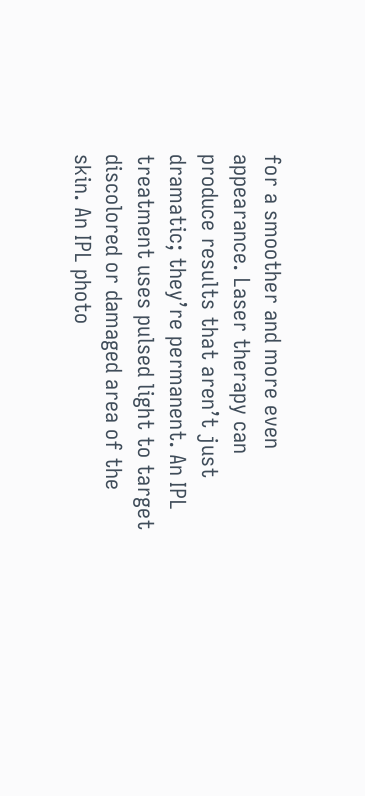for a smoother and more even appearance. Laser therapy can produce results that aren’t just dramatic; they’re permanent. An IPL treatment uses pulsed light to target discolored or damaged area of the skin. An IPL photo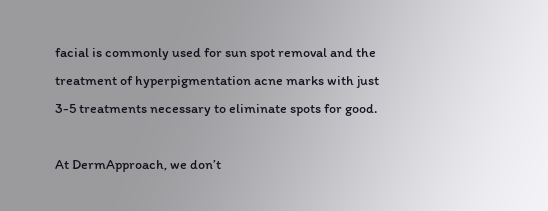facial is commonly used for sun spot removal and the treatment of hyperpigmentation acne marks with just 3-5 treatments necessary to eliminate spots for good.

At DermApproach, we don’t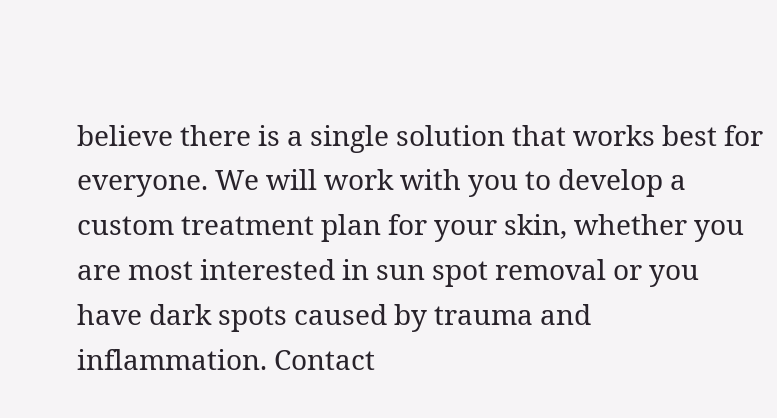believe there is a single solution that works best for everyone. We will work with you to develop a custom treatment plan for your skin, whether you are most interested in sun spot removal or you have dark spots caused by trauma and inflammation. Contact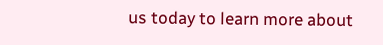us today to learn more about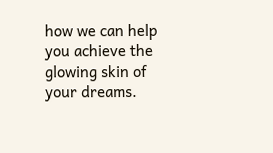how we can help you achieve the glowing skin of your dreams.